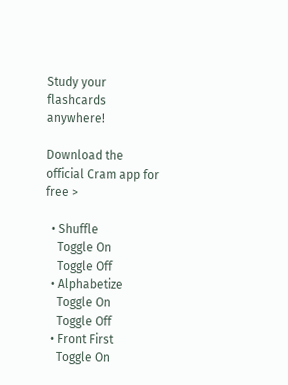Study your flashcards anywhere!

Download the official Cram app for free >

  • Shuffle
    Toggle On
    Toggle Off
  • Alphabetize
    Toggle On
    Toggle Off
  • Front First
    Toggle On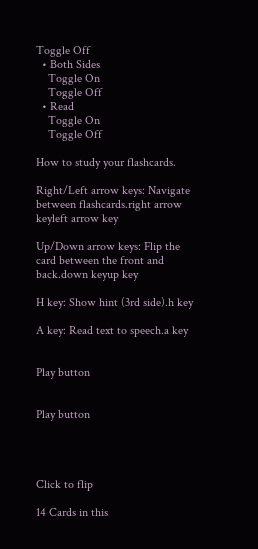Toggle Off
  • Both Sides
    Toggle On
    Toggle Off
  • Read
    Toggle On
    Toggle Off

How to study your flashcards.

Right/Left arrow keys: Navigate between flashcards.right arrow keyleft arrow key

Up/Down arrow keys: Flip the card between the front and back.down keyup key

H key: Show hint (3rd side).h key

A key: Read text to speech.a key


Play button


Play button




Click to flip

14 Cards in this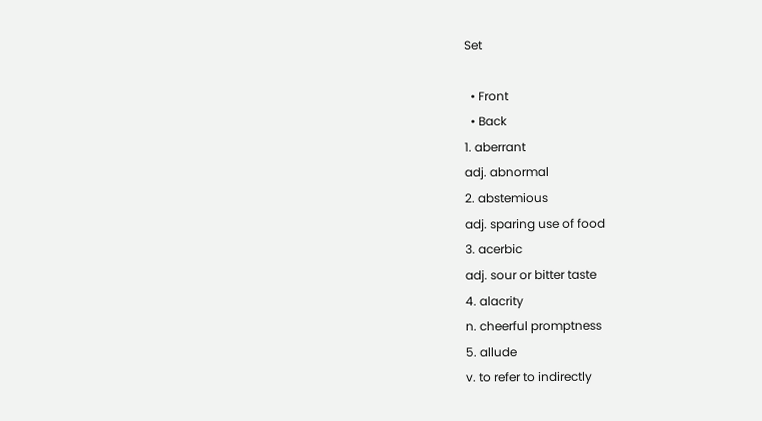Set

  • Front
  • Back
1. aberrant
adj. abnormal
2. abstemious
adj. sparing use of food
3. acerbic
adj. sour or bitter taste
4. alacrity
n. cheerful promptness
5. allude
v. to refer to indirectly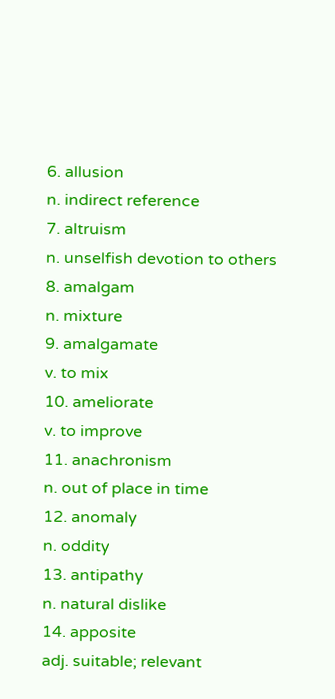6. allusion
n. indirect reference
7. altruism
n. unselfish devotion to others
8. amalgam
n. mixture
9. amalgamate
v. to mix
10. ameliorate
v. to improve
11. anachronism
n. out of place in time
12. anomaly
n. oddity
13. antipathy
n. natural dislike
14. apposite
adj. suitable; relevant